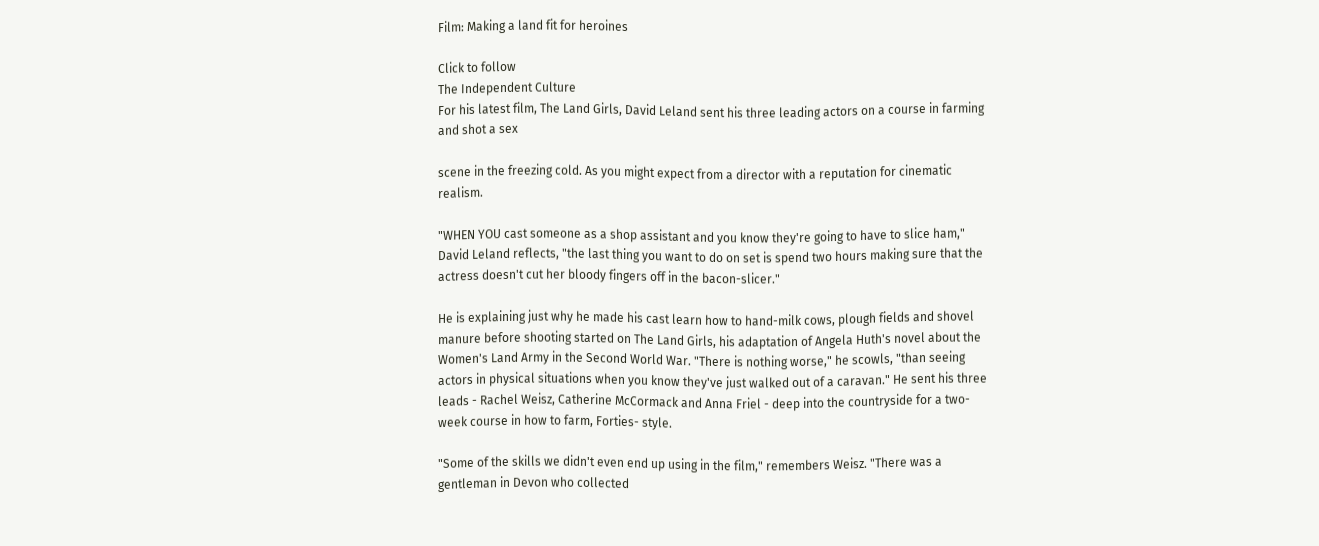Film: Making a land fit for heroines

Click to follow
The Independent Culture
For his latest film, The Land Girls, David Leland sent his three leading actors on a course in farming and shot a sex

scene in the freezing cold. As you might expect from a director with a reputation for cinematic realism.

"WHEN YOU cast someone as a shop assistant and you know they're going to have to slice ham," David Leland reflects, "the last thing you want to do on set is spend two hours making sure that the actress doesn't cut her bloody fingers off in the bacon-slicer."

He is explaining just why he made his cast learn how to hand-milk cows, plough fields and shovel manure before shooting started on The Land Girls, his adaptation of Angela Huth's novel about the Women's Land Army in the Second World War. "There is nothing worse," he scowls, "than seeing actors in physical situations when you know they've just walked out of a caravan." He sent his three leads - Rachel Weisz, Catherine McCormack and Anna Friel - deep into the countryside for a two-week course in how to farm, Forties- style.

"Some of the skills we didn't even end up using in the film," remembers Weisz. "There was a gentleman in Devon who collected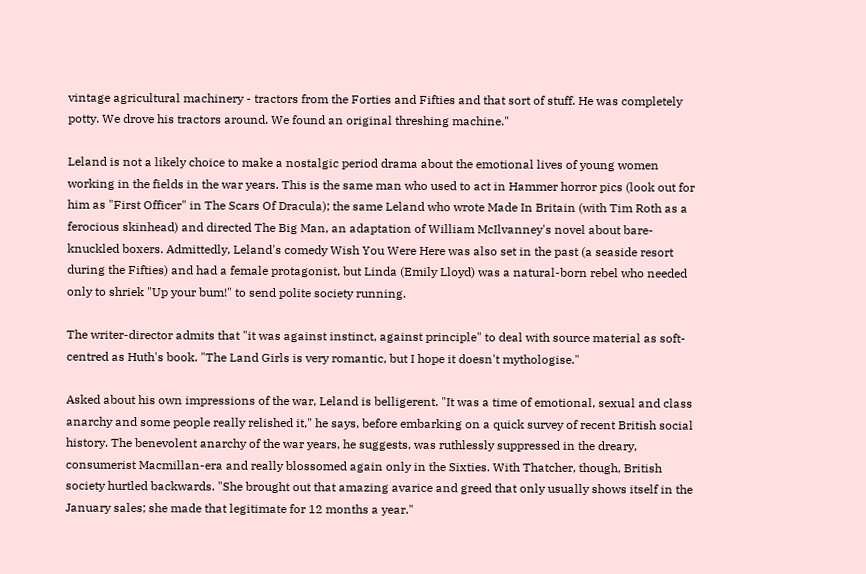vintage agricultural machinery - tractors from the Forties and Fifties and that sort of stuff. He was completely potty. We drove his tractors around. We found an original threshing machine."

Leland is not a likely choice to make a nostalgic period drama about the emotional lives of young women working in the fields in the war years. This is the same man who used to act in Hammer horror pics (look out for him as "First Officer" in The Scars Of Dracula); the same Leland who wrote Made In Britain (with Tim Roth as a ferocious skinhead) and directed The Big Man, an adaptation of William McIlvanney's novel about bare-knuckled boxers. Admittedly, Leland's comedy Wish You Were Here was also set in the past (a seaside resort during the Fifties) and had a female protagonist, but Linda (Emily Lloyd) was a natural-born rebel who needed only to shriek "Up your bum!" to send polite society running.

The writer-director admits that "it was against instinct, against principle" to deal with source material as soft-centred as Huth's book. "The Land Girls is very romantic, but I hope it doesn't mythologise."

Asked about his own impressions of the war, Leland is belligerent. "It was a time of emotional, sexual and class anarchy and some people really relished it," he says, before embarking on a quick survey of recent British social history. The benevolent anarchy of the war years, he suggests, was ruthlessly suppressed in the dreary, consumerist Macmillan-era and really blossomed again only in the Sixties. With Thatcher, though, British society hurtled backwards. "She brought out that amazing avarice and greed that only usually shows itself in the January sales; she made that legitimate for 12 months a year."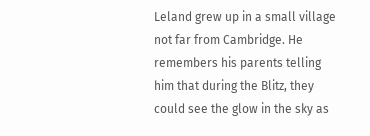Leland grew up in a small village not far from Cambridge. He remembers his parents telling him that during the Blitz, they could see the glow in the sky as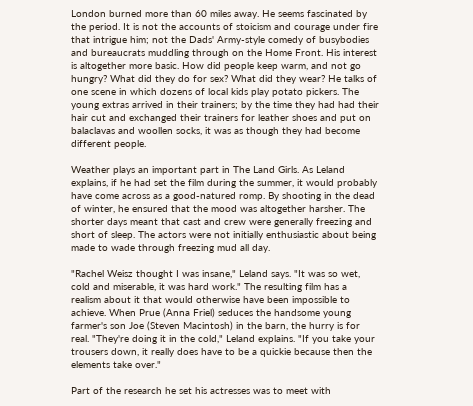London burned more than 60 miles away. He seems fascinated by the period. It is not the accounts of stoicism and courage under fire that intrigue him; not the Dads' Army-style comedy of busybodies and bureaucrats muddling through on the Home Front. His interest is altogether more basic. How did people keep warm, and not go hungry? What did they do for sex? What did they wear? He talks of one scene in which dozens of local kids play potato pickers. The young extras arrived in their trainers; by the time they had had their hair cut and exchanged their trainers for leather shoes and put on balaclavas and woollen socks, it was as though they had become different people.

Weather plays an important part in The Land Girls. As Leland explains, if he had set the film during the summer, it would probably have come across as a good-natured romp. By shooting in the dead of winter, he ensured that the mood was altogether harsher. The shorter days meant that cast and crew were generally freezing and short of sleep. The actors were not initially enthusiastic about being made to wade through freezing mud all day.

"Rachel Weisz thought I was insane," Leland says. "It was so wet, cold and miserable, it was hard work." The resulting film has a realism about it that would otherwise have been impossible to achieve. When Prue (Anna Friel) seduces the handsome young farmer's son Joe (Steven Macintosh) in the barn, the hurry is for real. "They're doing it in the cold," Leland explains. "If you take your trousers down, it really does have to be a quickie because then the elements take over."

Part of the research he set his actresses was to meet with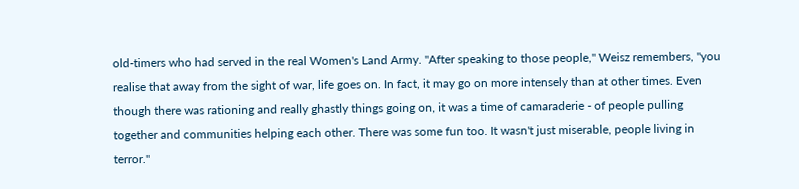old-timers who had served in the real Women's Land Army. "After speaking to those people," Weisz remembers, "you realise that away from the sight of war, life goes on. In fact, it may go on more intensely than at other times. Even though there was rationing and really ghastly things going on, it was a time of camaraderie - of people pulling together and communities helping each other. There was some fun too. It wasn't just miserable, people living in terror."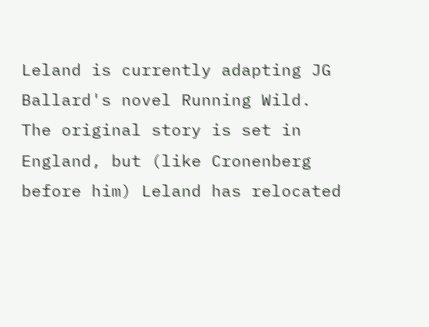Leland is currently adapting JG Ballard's novel Running Wild. The original story is set in England, but (like Cronenberg before him) Leland has relocated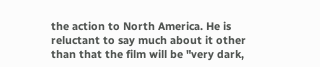the action to North America. He is reluctant to say much about it other than that the film will be "very dark,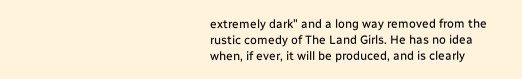extremely dark" and a long way removed from the rustic comedy of The Land Girls. He has no idea when, if ever, it will be produced, and is clearly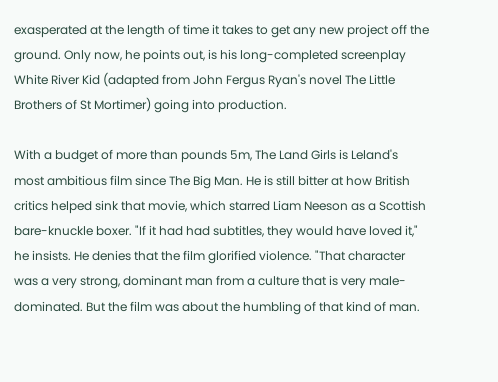exasperated at the length of time it takes to get any new project off the ground. Only now, he points out, is his long-completed screenplay White River Kid (adapted from John Fergus Ryan's novel The Little Brothers of St Mortimer) going into production.

With a budget of more than pounds 5m, The Land Girls is Leland's most ambitious film since The Big Man. He is still bitter at how British critics helped sink that movie, which starred Liam Neeson as a Scottish bare-knuckle boxer. "If it had had subtitles, they would have loved it," he insists. He denies that the film glorified violence. "That character was a very strong, dominant man from a culture that is very male-dominated. But the film was about the humbling of that kind of man.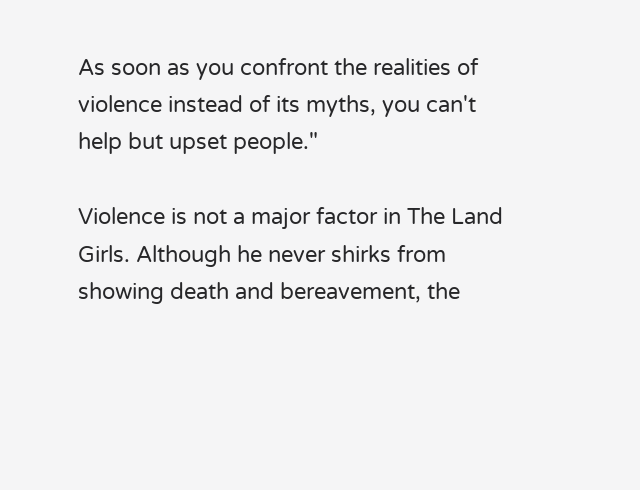As soon as you confront the realities of violence instead of its myths, you can't help but upset people."

Violence is not a major factor in The Land Girls. Although he never shirks from showing death and bereavement, the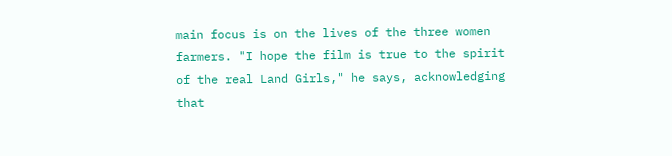main focus is on the lives of the three women farmers. "I hope the film is true to the spirit of the real Land Girls," he says, acknowledging that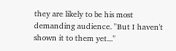they are likely to be his most demanding audience. "But I haven't shown it to them yet..."